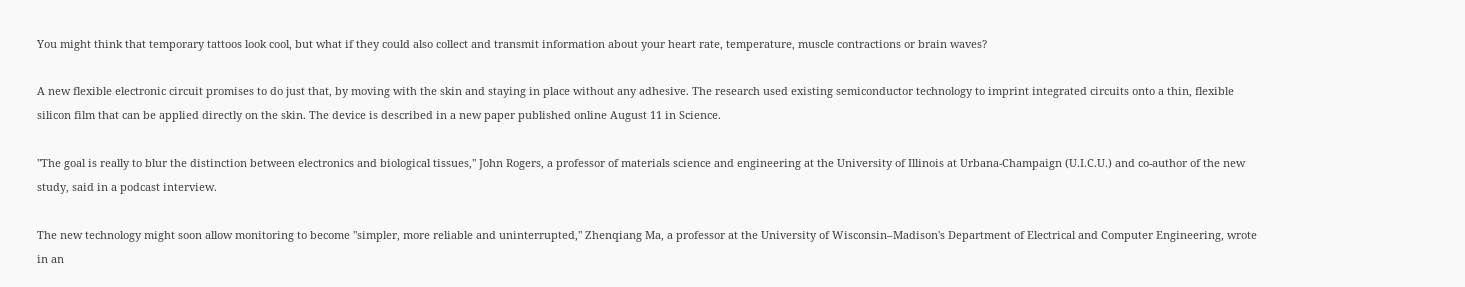You might think that temporary tattoos look cool, but what if they could also collect and transmit information about your heart rate, temperature, muscle contractions or brain waves?

A new flexible electronic circuit promises to do just that, by moving with the skin and staying in place without any adhesive. The research used existing semiconductor technology to imprint integrated circuits onto a thin, flexible silicon film that can be applied directly on the skin. The device is described in a new paper published online August 11 in Science.

"The goal is really to blur the distinction between electronics and biological tissues," John Rogers, a professor of materials science and engineering at the University of Illinois at Urbana-Champaign (U.I.C.U.) and co-author of the new study, said in a podcast interview.

The new technology might soon allow monitoring to become "simpler, more reliable and uninterrupted," Zhenqiang Ma, a professor at the University of Wisconsin–Madison's Department of Electrical and Computer Engineering, wrote in an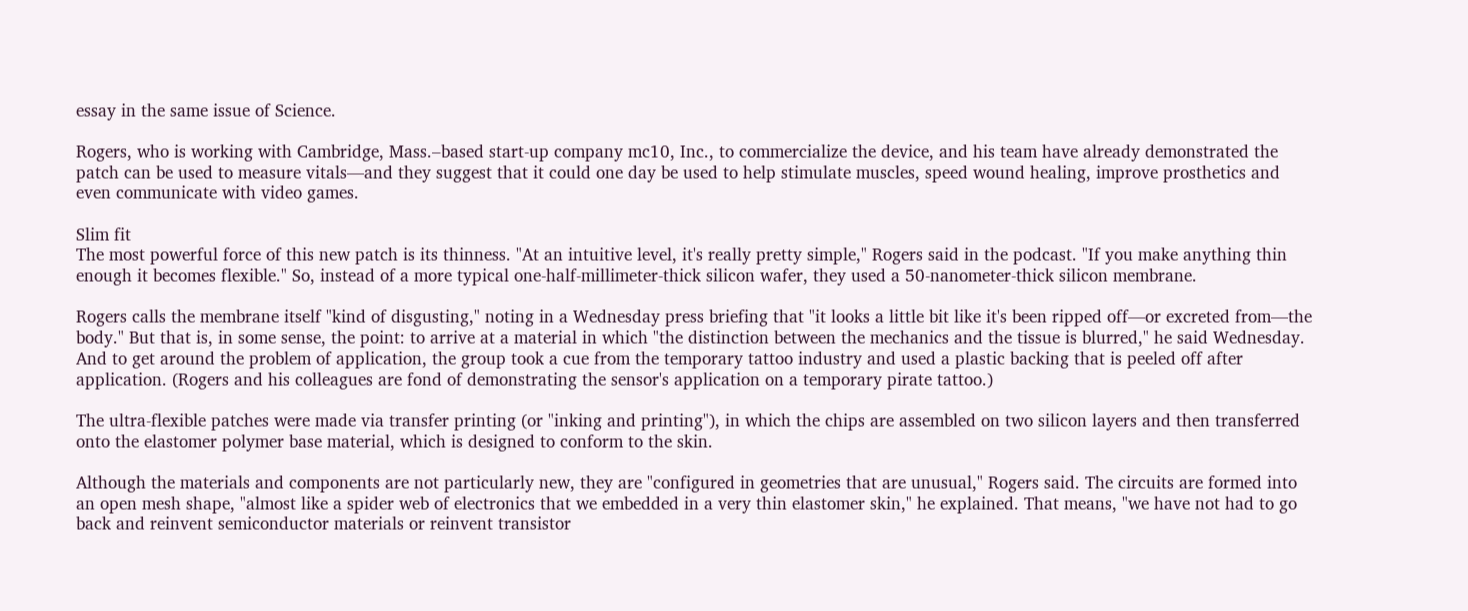essay in the same issue of Science.

Rogers, who is working with Cambridge, Mass.–based start-up company mc10, Inc., to commercialize the device, and his team have already demonstrated the patch can be used to measure vitals—and they suggest that it could one day be used to help stimulate muscles, speed wound healing, improve prosthetics and even communicate with video games.

Slim fit
The most powerful force of this new patch is its thinness. "At an intuitive level, it's really pretty simple," Rogers said in the podcast. "If you make anything thin enough it becomes flexible." So, instead of a more typical one-half-millimeter-thick silicon wafer, they used a 50-nanometer-thick silicon membrane.

Rogers calls the membrane itself "kind of disgusting," noting in a Wednesday press briefing that "it looks a little bit like it's been ripped off—or excreted from—the body." But that is, in some sense, the point: to arrive at a material in which "the distinction between the mechanics and the tissue is blurred," he said Wednesday. And to get around the problem of application, the group took a cue from the temporary tattoo industry and used a plastic backing that is peeled off after application. (Rogers and his colleagues are fond of demonstrating the sensor's application on a temporary pirate tattoo.)

The ultra-flexible patches were made via transfer printing (or "inking and printing"), in which the chips are assembled on two silicon layers and then transferred onto the elastomer polymer base material, which is designed to conform to the skin.

Although the materials and components are not particularly new, they are "configured in geometries that are unusual," Rogers said. The circuits are formed into an open mesh shape, "almost like a spider web of electronics that we embedded in a very thin elastomer skin," he explained. That means, "we have not had to go back and reinvent semiconductor materials or reinvent transistor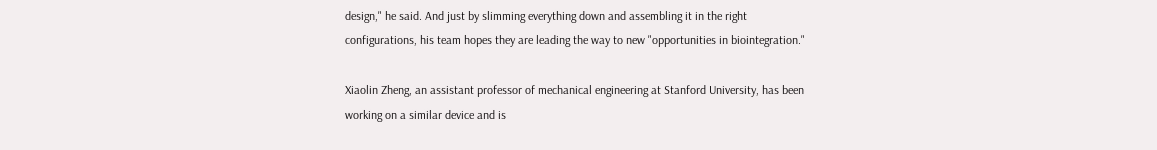design," he said. And just by slimming everything down and assembling it in the right configurations, his team hopes they are leading the way to new "opportunities in biointegration."

Xiaolin Zheng, an assistant professor of mechanical engineering at Stanford University, has been working on a similar device and is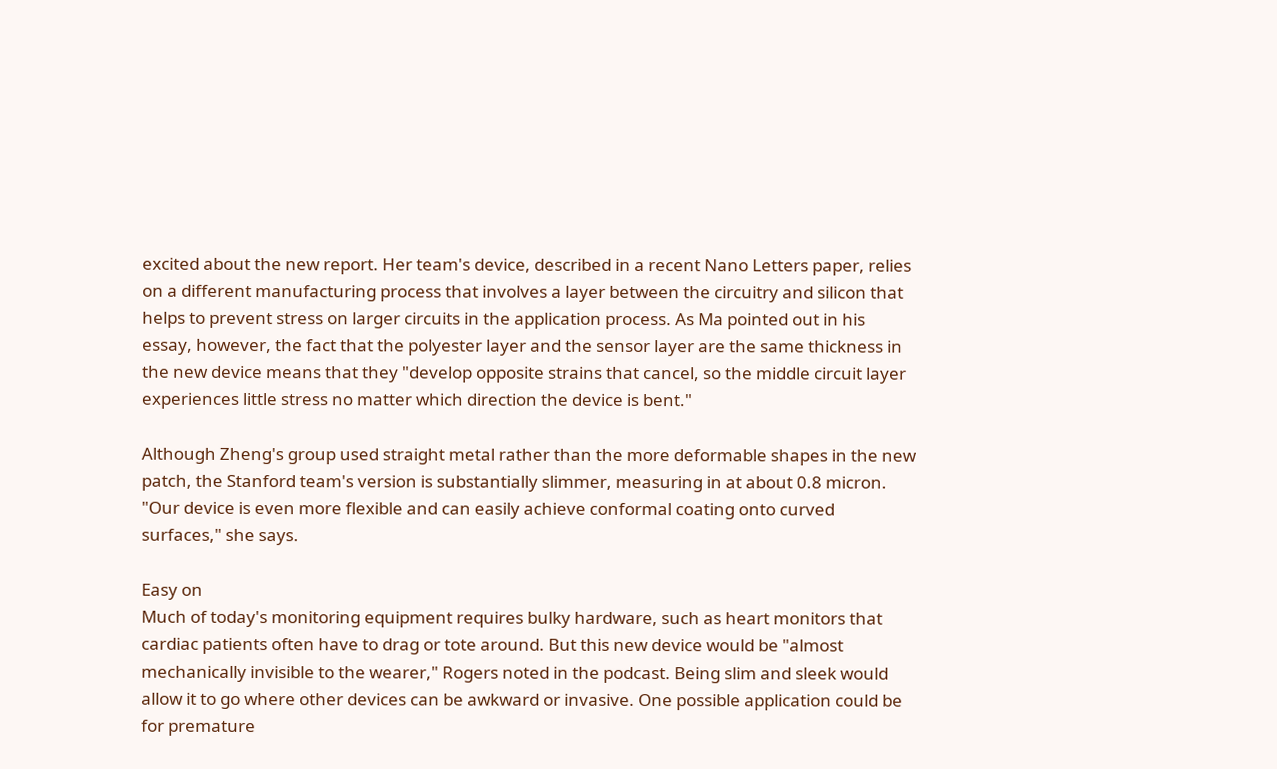excited about the new report. Her team's device, described in a recent Nano Letters paper, relies on a different manufacturing process that involves a layer between the circuitry and silicon that helps to prevent stress on larger circuits in the application process. As Ma pointed out in his essay, however, the fact that the polyester layer and the sensor layer are the same thickness in the new device means that they "develop opposite strains that cancel, so the middle circuit layer experiences little stress no matter which direction the device is bent."

Although Zheng's group used straight metal rather than the more deformable shapes in the new patch, the Stanford team's version is substantially slimmer, measuring in at about 0.8 micron. "Our device is even more flexible and can easily achieve conformal coating onto curved surfaces," she says.

Easy on
Much of today's monitoring equipment requires bulky hardware, such as heart monitors that cardiac patients often have to drag or tote around. But this new device would be "almost mechanically invisible to the wearer," Rogers noted in the podcast. Being slim and sleek would allow it to go where other devices can be awkward or invasive. One possible application could be for premature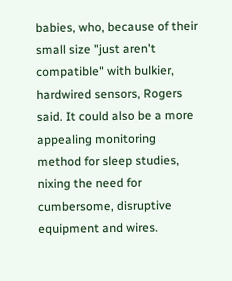babies, who, because of their small size "just aren't compatible" with bulkier, hardwired sensors, Rogers said. It could also be a more appealing monitoring method for sleep studies, nixing the need for cumbersome, disruptive equipment and wires.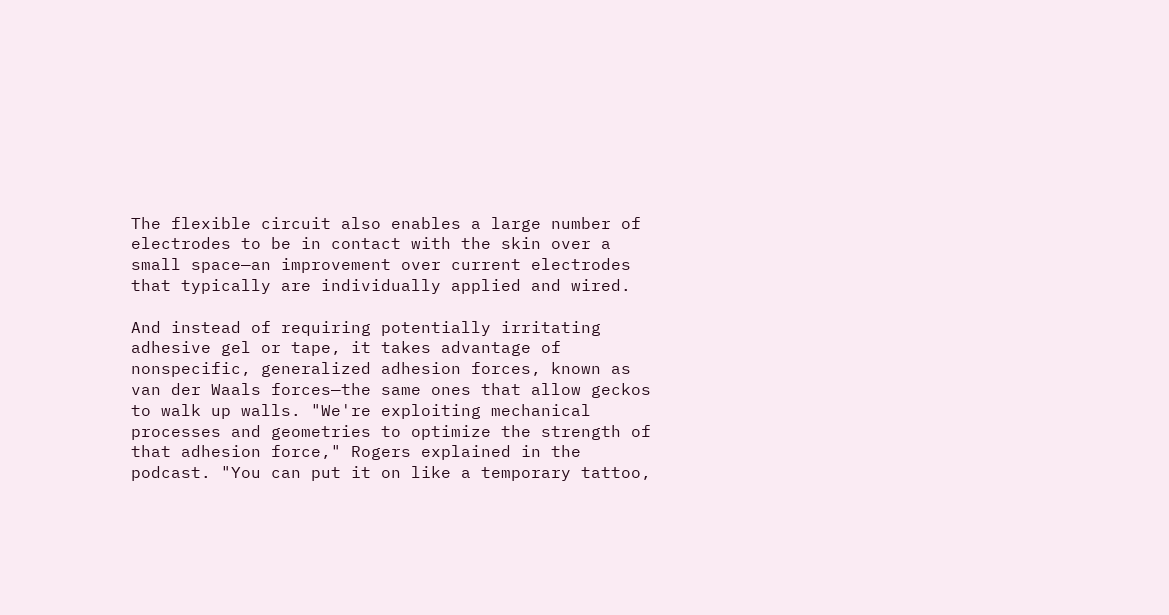The flexible circuit also enables a large number of electrodes to be in contact with the skin over a small space—an improvement over current electrodes that typically are individually applied and wired.

And instead of requiring potentially irritating adhesive gel or tape, it takes advantage of nonspecific, generalized adhesion forces, known as van der Waals forces—the same ones that allow geckos to walk up walls. "We're exploiting mechanical processes and geometries to optimize the strength of that adhesion force," Rogers explained in the podcast. "You can put it on like a temporary tattoo,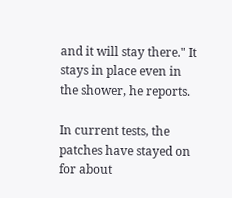and it will stay there." It stays in place even in the shower, he reports.

In current tests, the patches have stayed on for about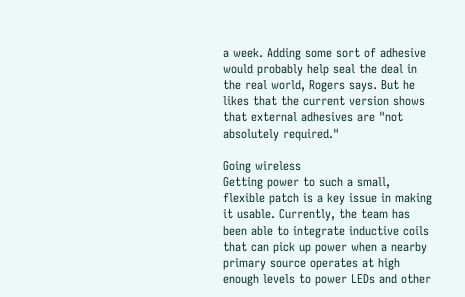a week. Adding some sort of adhesive would probably help seal the deal in the real world, Rogers says. But he likes that the current version shows that external adhesives are "not absolutely required."

Going wireless
Getting power to such a small, flexible patch is a key issue in making it usable. Currently, the team has been able to integrate inductive coils that can pick up power when a nearby primary source operates at high enough levels to power LEDs and other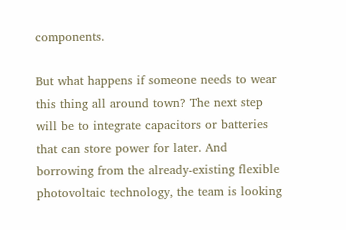components.

But what happens if someone needs to wear this thing all around town? The next step will be to integrate capacitors or batteries that can store power for later. And borrowing from the already-existing flexible photovoltaic technology, the team is looking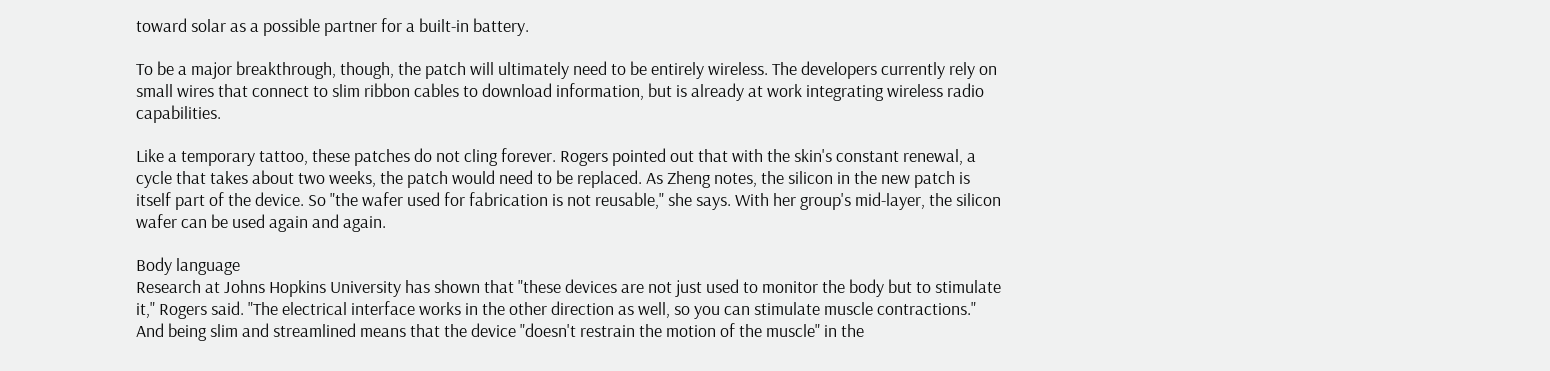toward solar as a possible partner for a built-in battery.

To be a major breakthrough, though, the patch will ultimately need to be entirely wireless. The developers currently rely on small wires that connect to slim ribbon cables to download information, but is already at work integrating wireless radio capabilities.

Like a temporary tattoo, these patches do not cling forever. Rogers pointed out that with the skin's constant renewal, a cycle that takes about two weeks, the patch would need to be replaced. As Zheng notes, the silicon in the new patch is itself part of the device. So "the wafer used for fabrication is not reusable," she says. With her group's mid-layer, the silicon wafer can be used again and again.

Body language
Research at Johns Hopkins University has shown that "these devices are not just used to monitor the body but to stimulate it," Rogers said. "The electrical interface works in the other direction as well, so you can stimulate muscle contractions." And being slim and streamlined means that the device "doesn't restrain the motion of the muscle" in the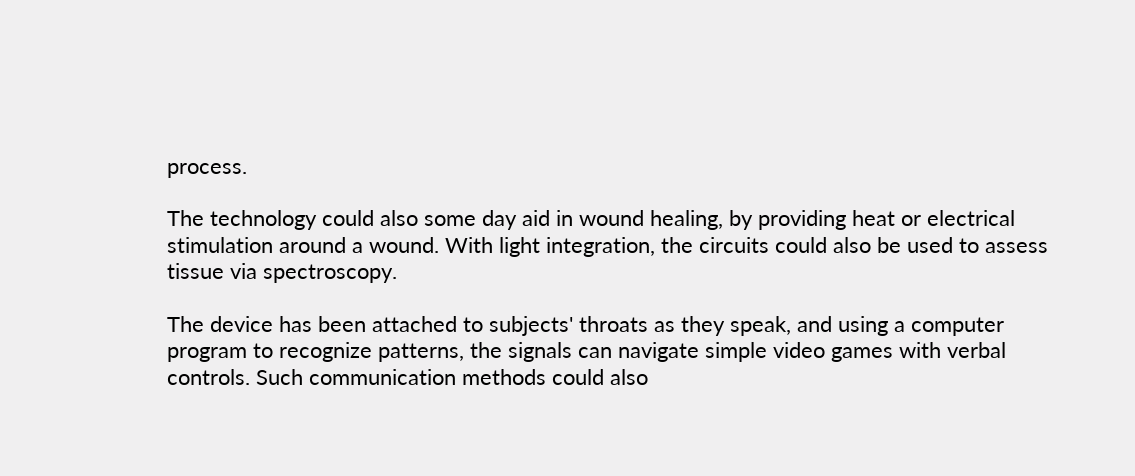process.

The technology could also some day aid in wound healing, by providing heat or electrical stimulation around a wound. With light integration, the circuits could also be used to assess tissue via spectroscopy.

The device has been attached to subjects' throats as they speak, and using a computer program to recognize patterns, the signals can navigate simple video games with verbal controls. Such communication methods could also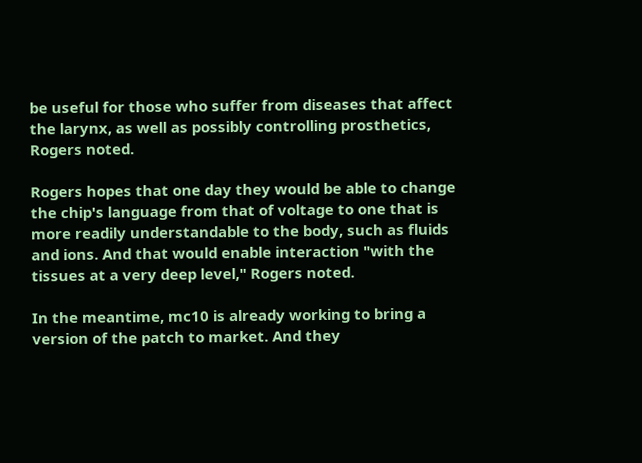be useful for those who suffer from diseases that affect the larynx, as well as possibly controlling prosthetics, Rogers noted.

Rogers hopes that one day they would be able to change the chip's language from that of voltage to one that is more readily understandable to the body, such as fluids and ions. And that would enable interaction "with the tissues at a very deep level," Rogers noted.

In the meantime, mc10 is already working to bring a version of the patch to market. And they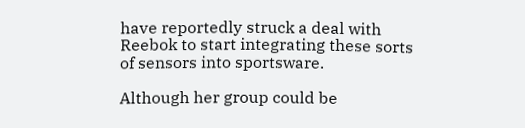have reportedly struck a deal with Reebok to start integrating these sorts of sensors into sportsware.

Although her group could be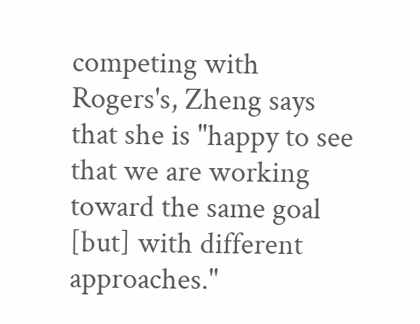competing with Rogers's, Zheng says that she is "happy to see that we are working toward the same goal [but] with different approaches."